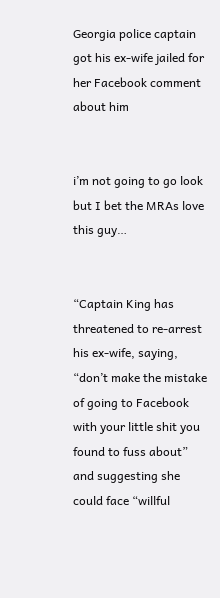Georgia police captain got his ex-wife jailed for her Facebook comment about him


i’m not going to go look but I bet the MRAs love this guy…


“Captain King has threatened to re-arrest his ex-wife, saying, “don’t make the mistake of going to Facebook with your little shit you found to fuss about” and suggesting she could face “willful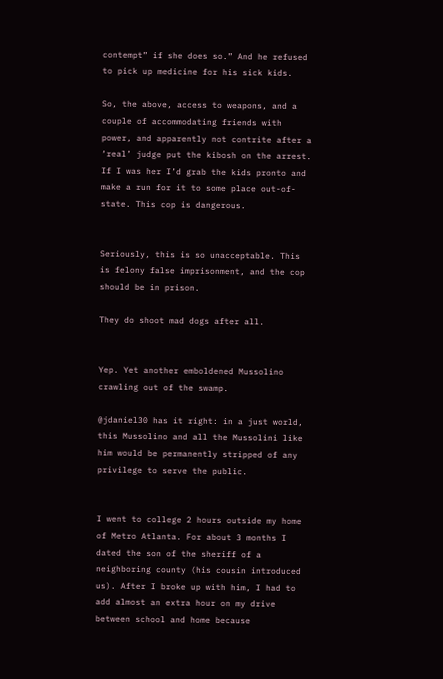contempt” if she does so.” And he refused to pick up medicine for his sick kids.

So, the above, access to weapons, and a couple of accommodating friends with power, and apparently not contrite after a ‘real’ judge put the kibosh on the arrest. If I was her I’d grab the kids pronto and make a run for it to some place out-of-state. This cop is dangerous.


Seriously, this is so unacceptable. This is felony false imprisonment, and the cop should be in prison.

They do shoot mad dogs after all.


Yep. Yet another emboldened Mussolino crawling out of the swamp.

@jdaniel30 has it right: in a just world, this Mussolino and all the Mussolini like him would be permanently stripped of any privilege to serve the public.


I went to college 2 hours outside my home of Metro Atlanta. For about 3 months I dated the son of the sheriff of a neighboring county (his cousin introduced us). After I broke up with him, I had to add almost an extra hour on my drive between school and home because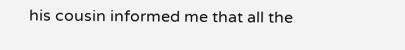his cousin informed me that all the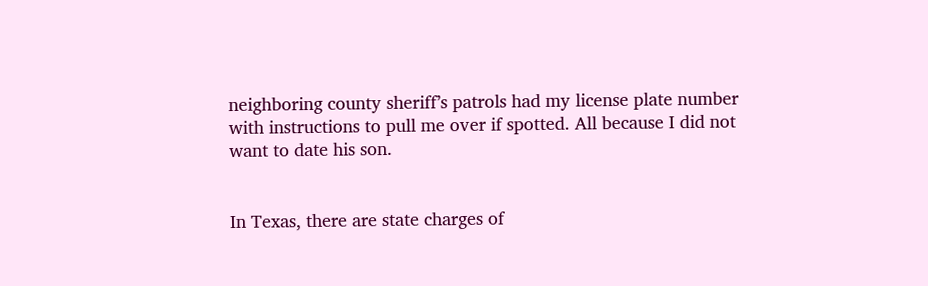neighboring county sheriff’s patrols had my license plate number with instructions to pull me over if spotted. All because I did not want to date his son.


In Texas, there are state charges of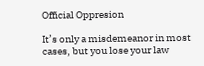Official Oppresion

It’s only a misdemeanor in most cases, but you lose your law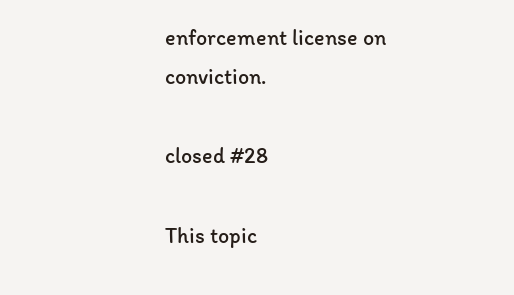enforcement license on conviction.

closed #28

This topic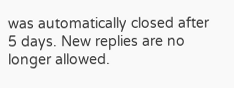was automatically closed after 5 days. New replies are no longer allowed.